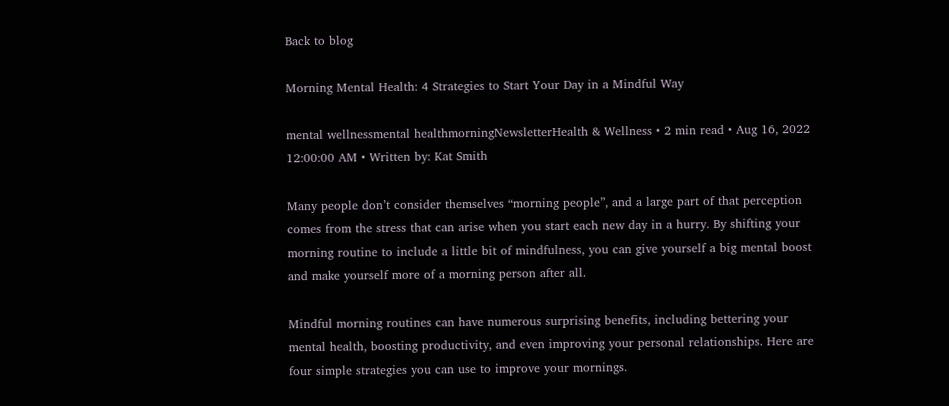Back to blog

Morning Mental Health: 4 Strategies to Start Your Day in a Mindful Way

mental wellnessmental healthmorningNewsletterHealth & Wellness • 2 min read • Aug 16, 2022 12:00:00 AM • Written by: Kat Smith

Many people don’t consider themselves “morning people”, and a large part of that perception comes from the stress that can arise when you start each new day in a hurry. By shifting your morning routine to include a little bit of mindfulness, you can give yourself a big mental boost and make yourself more of a morning person after all.

Mindful morning routines can have numerous surprising benefits, including bettering your mental health, boosting productivity, and even improving your personal relationships. Here are four simple strategies you can use to improve your mornings.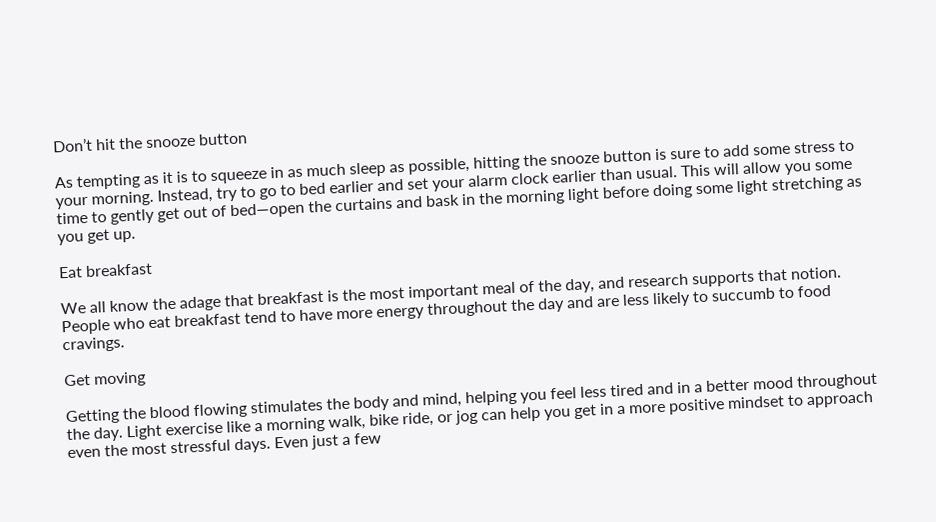Don’t hit the snooze button

As tempting as it is to squeeze in as much sleep as possible, hitting the snooze button is sure to add some stress to your morning. Instead, try to go to bed earlier and set your alarm clock earlier than usual. This will allow you some time to gently get out of bed—open the curtains and bask in the morning light before doing some light stretching as you get up.

Eat breakfast

We all know the adage that breakfast is the most important meal of the day, and research supports that notion. People who eat breakfast tend to have more energy throughout the day and are less likely to succumb to food cravings.

Get moving

Getting the blood flowing stimulates the body and mind, helping you feel less tired and in a better mood throughout the day. Light exercise like a morning walk, bike ride, or jog can help you get in a more positive mindset to approach even the most stressful days. Even just a few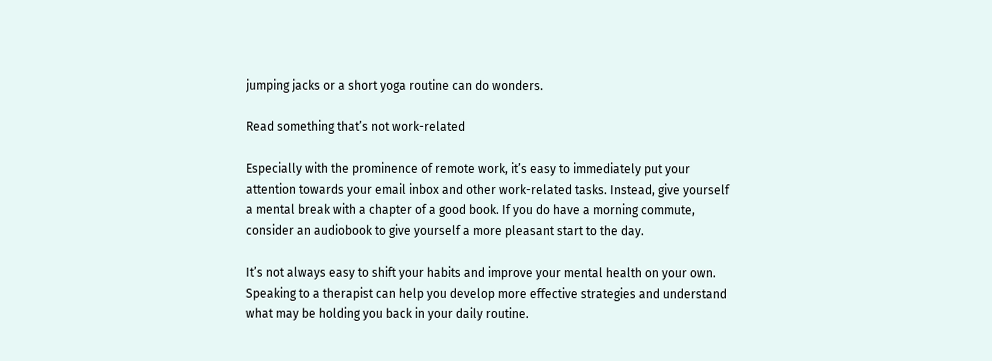jumping jacks or a short yoga routine can do wonders.

Read something that’s not work-related

Especially with the prominence of remote work, it’s easy to immediately put your attention towards your email inbox and other work-related tasks. Instead, give yourself a mental break with a chapter of a good book. If you do have a morning commute, consider an audiobook to give yourself a more pleasant start to the day.

It’s not always easy to shift your habits and improve your mental health on your own. Speaking to a therapist can help you develop more effective strategies and understand what may be holding you back in your daily routine.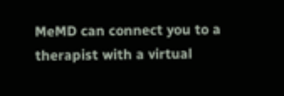MeMD can connect you to a therapist with a virtual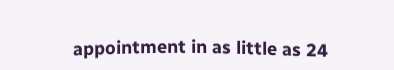appointment in as little as 24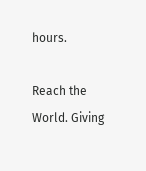hours.

Reach the World. Giving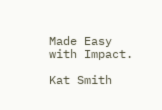Made Easy with Impact.

Kat Smith